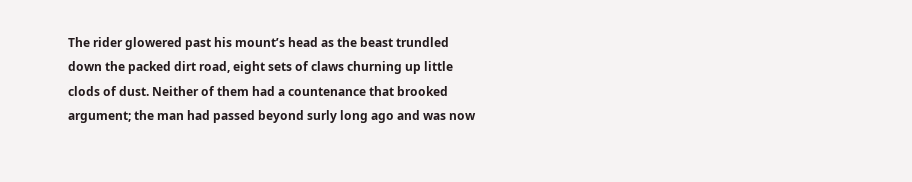The rider glowered past his mount’s head as the beast trundled down the packed dirt road, eight sets of claws churning up little clods of dust. Neither of them had a countenance that brooked argument; the man had passed beyond surly long ago and was now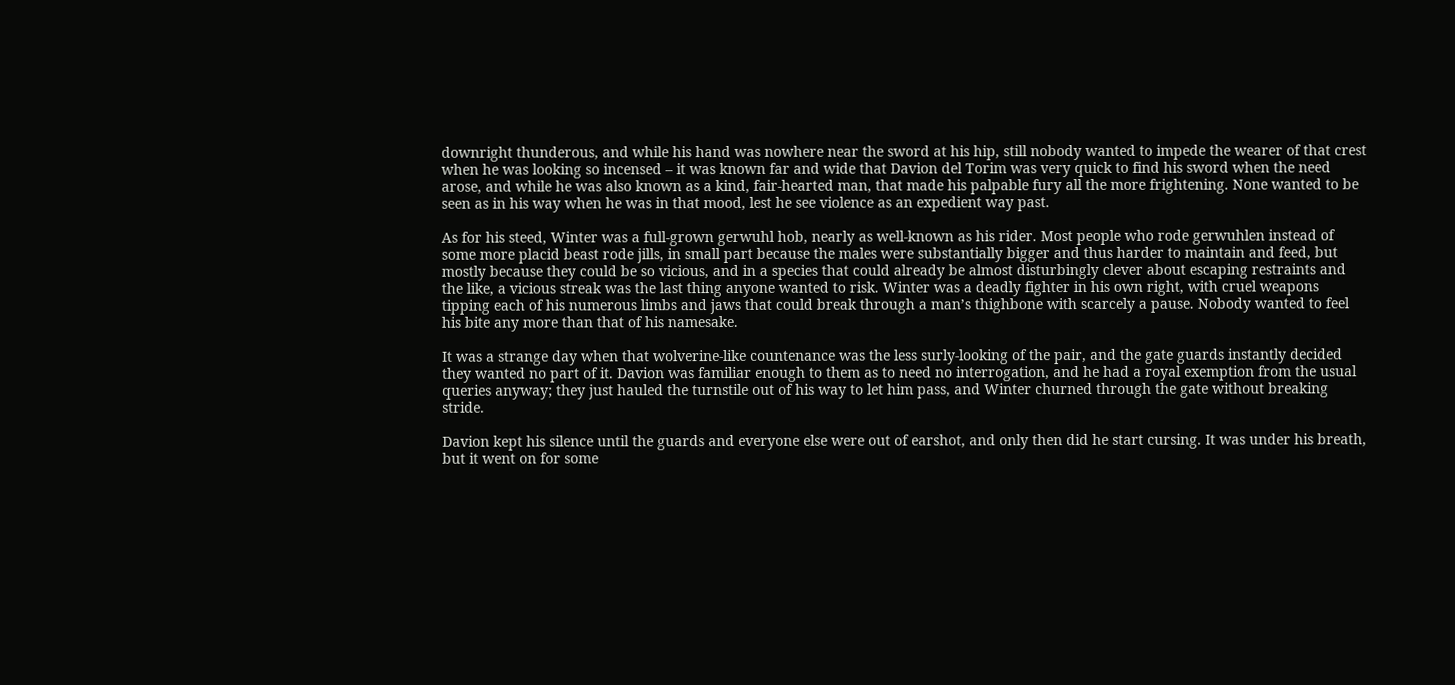downright thunderous, and while his hand was nowhere near the sword at his hip, still nobody wanted to impede the wearer of that crest when he was looking so incensed – it was known far and wide that Davion del Torim was very quick to find his sword when the need arose, and while he was also known as a kind, fair-hearted man, that made his palpable fury all the more frightening. None wanted to be seen as in his way when he was in that mood, lest he see violence as an expedient way past.

As for his steed, Winter was a full-grown gerwuhl hob, nearly as well-known as his rider. Most people who rode gerwuhlen instead of some more placid beast rode jills, in small part because the males were substantially bigger and thus harder to maintain and feed, but mostly because they could be so vicious, and in a species that could already be almost disturbingly clever about escaping restraints and the like, a vicious streak was the last thing anyone wanted to risk. Winter was a deadly fighter in his own right, with cruel weapons tipping each of his numerous limbs and jaws that could break through a man’s thighbone with scarcely a pause. Nobody wanted to feel his bite any more than that of his namesake.

It was a strange day when that wolverine-like countenance was the less surly-looking of the pair, and the gate guards instantly decided they wanted no part of it. Davion was familiar enough to them as to need no interrogation, and he had a royal exemption from the usual queries anyway; they just hauled the turnstile out of his way to let him pass, and Winter churned through the gate without breaking stride.

Davion kept his silence until the guards and everyone else were out of earshot, and only then did he start cursing. It was under his breath, but it went on for some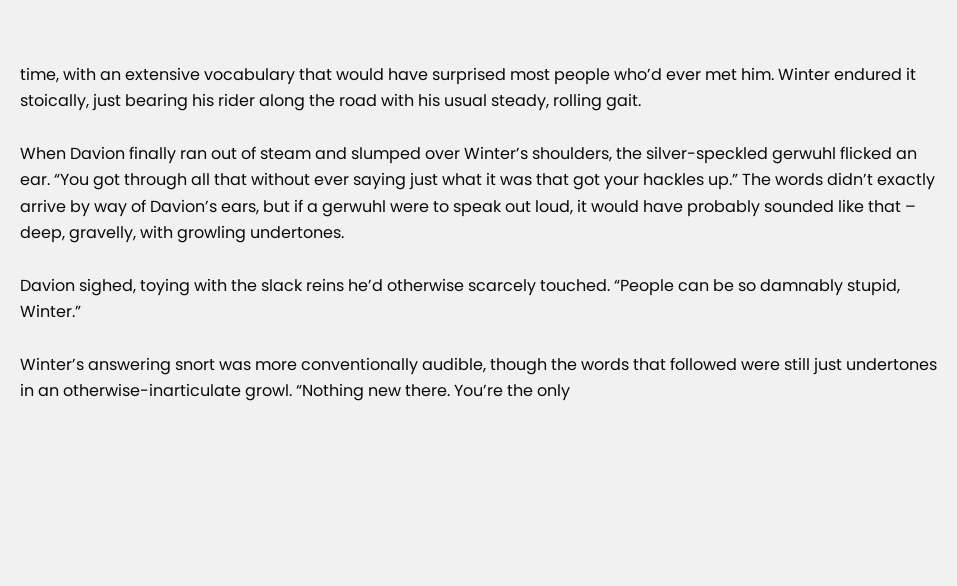time, with an extensive vocabulary that would have surprised most people who’d ever met him. Winter endured it stoically, just bearing his rider along the road with his usual steady, rolling gait.

When Davion finally ran out of steam and slumped over Winter’s shoulders, the silver-speckled gerwuhl flicked an ear. “You got through all that without ever saying just what it was that got your hackles up.” The words didn’t exactly arrive by way of Davion’s ears, but if a gerwuhl were to speak out loud, it would have probably sounded like that – deep, gravelly, with growling undertones.

Davion sighed, toying with the slack reins he’d otherwise scarcely touched. “People can be so damnably stupid, Winter.”

Winter’s answering snort was more conventionally audible, though the words that followed were still just undertones in an otherwise-inarticulate growl. “Nothing new there. You’re the only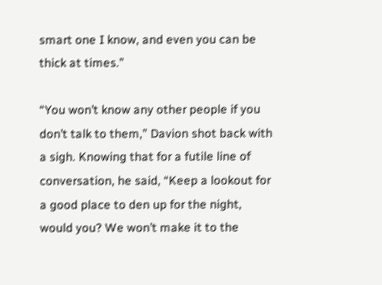smart one I know, and even you can be thick at times.”

“You won’t know any other people if you don’t talk to them,” Davion shot back with a sigh. Knowing that for a futile line of conversation, he said, “Keep a lookout for a good place to den up for the night, would you? We won’t make it to the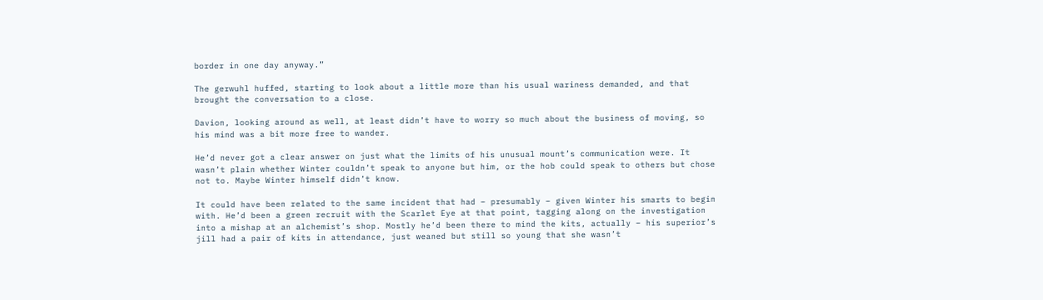border in one day anyway.”

The gerwuhl huffed, starting to look about a little more than his usual wariness demanded, and that brought the conversation to a close.

Davion, looking around as well, at least didn’t have to worry so much about the business of moving, so his mind was a bit more free to wander.

He’d never got a clear answer on just what the limits of his unusual mount’s communication were. It wasn’t plain whether Winter couldn’t speak to anyone but him, or the hob could speak to others but chose not to. Maybe Winter himself didn’t know.

It could have been related to the same incident that had – presumably – given Winter his smarts to begin with. He’d been a green recruit with the Scarlet Eye at that point, tagging along on the investigation into a mishap at an alchemist’s shop. Mostly he’d been there to mind the kits, actually – his superior’s jill had a pair of kits in attendance, just weaned but still so young that she wasn’t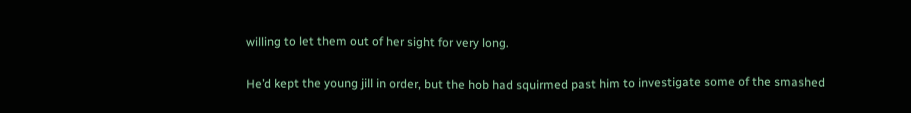willing to let them out of her sight for very long.

He’d kept the young jill in order, but the hob had squirmed past him to investigate some of the smashed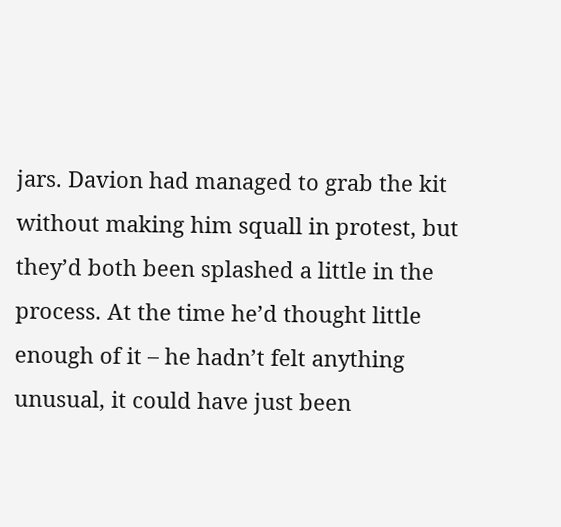jars. Davion had managed to grab the kit without making him squall in protest, but they’d both been splashed a little in the process. At the time he’d thought little enough of it – he hadn’t felt anything unusual, it could have just been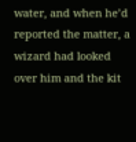water, and when he’d reported the matter, a wizard had looked over him and the kit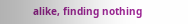alike, finding nothing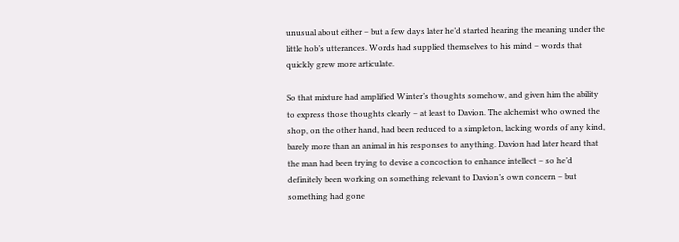unusual about either – but a few days later he’d started hearing the meaning under the little hob’s utterances. Words had supplied themselves to his mind – words that quickly grew more articulate.

So that mixture had amplified Winter’s thoughts somehow, and given him the ability to express those thoughts clearly – at least to Davion. The alchemist who owned the shop, on the other hand, had been reduced to a simpleton, lacking words of any kind, barely more than an animal in his responses to anything. Davion had later heard that the man had been trying to devise a concoction to enhance intellect – so he’d definitely been working on something relevant to Davion’s own concern – but something had gone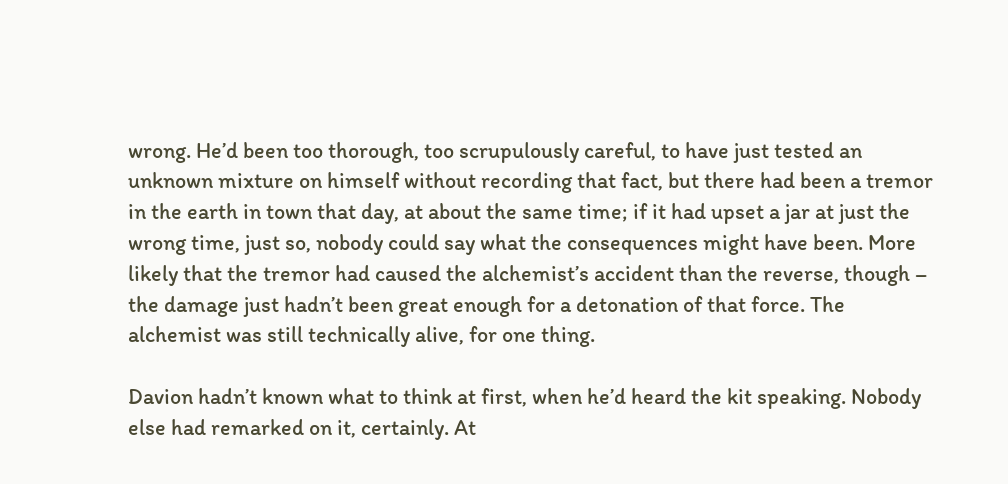wrong. He’d been too thorough, too scrupulously careful, to have just tested an unknown mixture on himself without recording that fact, but there had been a tremor in the earth in town that day, at about the same time; if it had upset a jar at just the wrong time, just so, nobody could say what the consequences might have been. More likely that the tremor had caused the alchemist’s accident than the reverse, though – the damage just hadn’t been great enough for a detonation of that force. The alchemist was still technically alive, for one thing.

Davion hadn’t known what to think at first, when he’d heard the kit speaking. Nobody else had remarked on it, certainly. At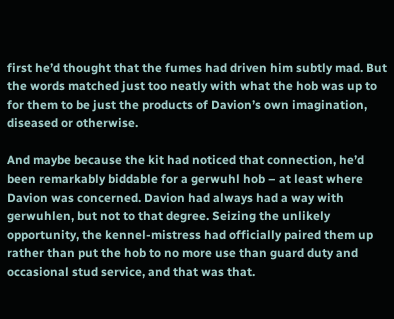first he’d thought that the fumes had driven him subtly mad. But the words matched just too neatly with what the hob was up to for them to be just the products of Davion’s own imagination, diseased or otherwise.

And maybe because the kit had noticed that connection, he’d been remarkably biddable for a gerwuhl hob – at least where Davion was concerned. Davion had always had a way with gerwuhlen, but not to that degree. Seizing the unlikely opportunity, the kennel-mistress had officially paired them up rather than put the hob to no more use than guard duty and occasional stud service, and that was that.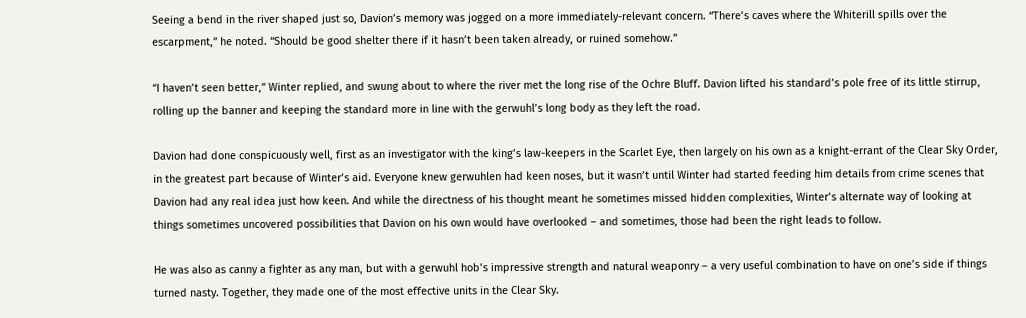Seeing a bend in the river shaped just so, Davion’s memory was jogged on a more immediately-relevant concern. “There’s caves where the Whiterill spills over the escarpment,” he noted. “Should be good shelter there if it hasn’t been taken already, or ruined somehow.”

“I haven’t seen better,” Winter replied, and swung about to where the river met the long rise of the Ochre Bluff. Davion lifted his standard’s pole free of its little stirrup, rolling up the banner and keeping the standard more in line with the gerwuhl’s long body as they left the road.

Davion had done conspicuously well, first as an investigator with the king’s law-keepers in the Scarlet Eye, then largely on his own as a knight-errant of the Clear Sky Order, in the greatest part because of Winter’s aid. Everyone knew gerwuhlen had keen noses, but it wasn’t until Winter had started feeding him details from crime scenes that Davion had any real idea just how keen. And while the directness of his thought meant he sometimes missed hidden complexities, Winter’s alternate way of looking at things sometimes uncovered possibilities that Davion on his own would have overlooked – and sometimes, those had been the right leads to follow.

He was also as canny a fighter as any man, but with a gerwuhl hob’s impressive strength and natural weaponry – a very useful combination to have on one’s side if things turned nasty. Together, they made one of the most effective units in the Clear Sky.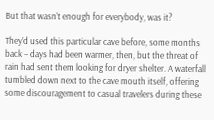But that wasn’t enough for everybody, was it?

They’d used this particular cave before, some months back – days had been warmer, then, but the threat of rain had sent them looking for dryer shelter. A waterfall tumbled down next to the cave mouth itself, offering some discouragement to casual travelers during these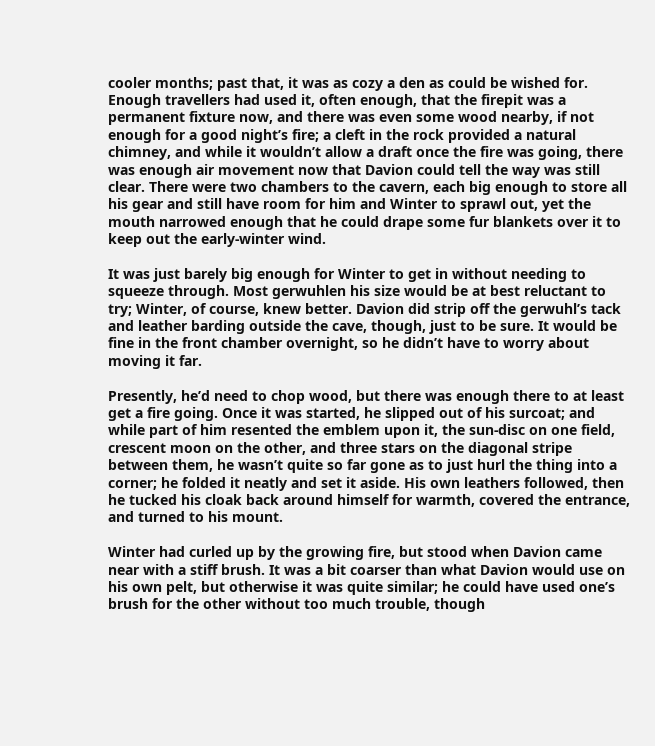cooler months; past that, it was as cozy a den as could be wished for. Enough travellers had used it, often enough, that the firepit was a permanent fixture now, and there was even some wood nearby, if not enough for a good night’s fire; a cleft in the rock provided a natural chimney, and while it wouldn’t allow a draft once the fire was going, there was enough air movement now that Davion could tell the way was still clear. There were two chambers to the cavern, each big enough to store all his gear and still have room for him and Winter to sprawl out, yet the mouth narrowed enough that he could drape some fur blankets over it to keep out the early-winter wind.

It was just barely big enough for Winter to get in without needing to squeeze through. Most gerwuhlen his size would be at best reluctant to try; Winter, of course, knew better. Davion did strip off the gerwuhl’s tack and leather barding outside the cave, though, just to be sure. It would be fine in the front chamber overnight, so he didn’t have to worry about moving it far.

Presently, he’d need to chop wood, but there was enough there to at least get a fire going. Once it was started, he slipped out of his surcoat; and while part of him resented the emblem upon it, the sun-disc on one field, crescent moon on the other, and three stars on the diagonal stripe between them, he wasn’t quite so far gone as to just hurl the thing into a corner; he folded it neatly and set it aside. His own leathers followed, then he tucked his cloak back around himself for warmth, covered the entrance, and turned to his mount.

Winter had curled up by the growing fire, but stood when Davion came near with a stiff brush. It was a bit coarser than what Davion would use on his own pelt, but otherwise it was quite similar; he could have used one’s brush for the other without too much trouble, though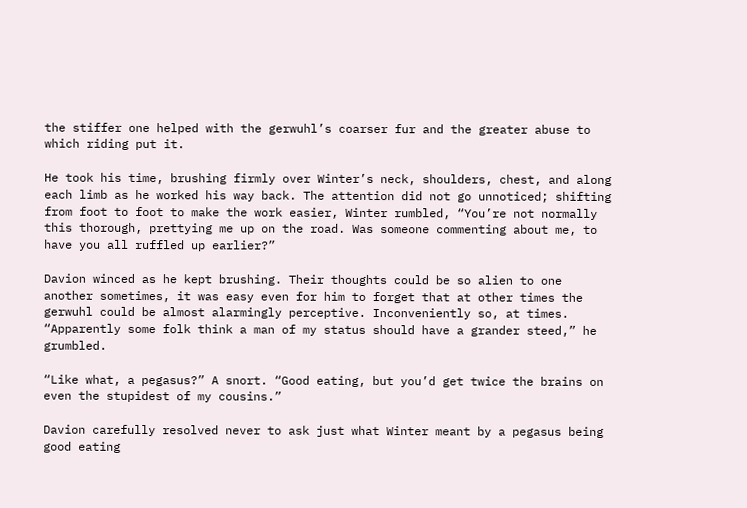the stiffer one helped with the gerwuhl’s coarser fur and the greater abuse to which riding put it.

He took his time, brushing firmly over Winter’s neck, shoulders, chest, and along each limb as he worked his way back. The attention did not go unnoticed; shifting from foot to foot to make the work easier, Winter rumbled, “You’re not normally this thorough, prettying me up on the road. Was someone commenting about me, to have you all ruffled up earlier?”

Davion winced as he kept brushing. Their thoughts could be so alien to one another sometimes, it was easy even for him to forget that at other times the gerwuhl could be almost alarmingly perceptive. Inconveniently so, at times. “Apparently some folk think a man of my status should have a grander steed,” he grumbled.

“Like what, a pegasus?” A snort. “Good eating, but you’d get twice the brains on even the stupidest of my cousins.”

Davion carefully resolved never to ask just what Winter meant by a pegasus being good eating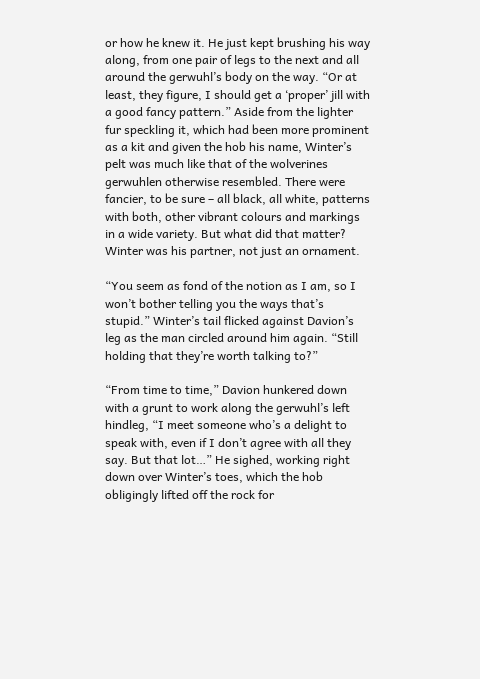or how he knew it. He just kept brushing his way along, from one pair of legs to the next and all around the gerwuhl’s body on the way. “Or at least, they figure, I should get a ‘proper’ jill with a good fancy pattern.” Aside from the lighter fur speckling it, which had been more prominent as a kit and given the hob his name, Winter’s pelt was much like that of the wolverines gerwuhlen otherwise resembled. There were fancier, to be sure – all black, all white, patterns with both, other vibrant colours and markings in a wide variety. But what did that matter? Winter was his partner, not just an ornament.

“You seem as fond of the notion as I am, so I won’t bother telling you the ways that’s stupid.” Winter’s tail flicked against Davion’s leg as the man circled around him again. “Still holding that they’re worth talking to?”

“From time to time,” Davion hunkered down with a grunt to work along the gerwuhl’s left hindleg, “I meet someone who’s a delight to speak with, even if I don’t agree with all they say. But that lot…” He sighed, working right down over Winter’s toes, which the hob obligingly lifted off the rock for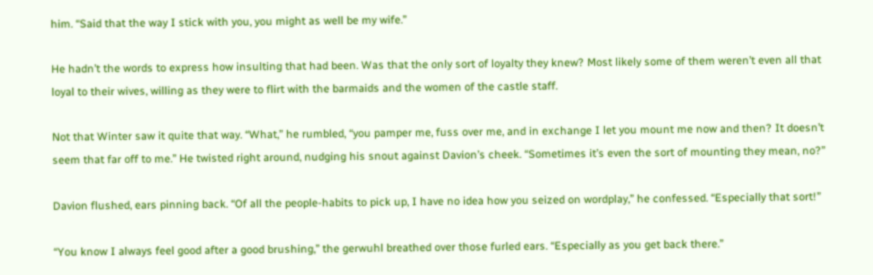him. “Said that the way I stick with you, you might as well be my wife.”

He hadn’t the words to express how insulting that had been. Was that the only sort of loyalty they knew? Most likely some of them weren’t even all that loyal to their wives, willing as they were to flirt with the barmaids and the women of the castle staff.

Not that Winter saw it quite that way. “What,” he rumbled, “you pamper me, fuss over me, and in exchange I let you mount me now and then? It doesn’t seem that far off to me.” He twisted right around, nudging his snout against Davion’s cheek. “Sometimes it’s even the sort of mounting they mean, no?”

Davion flushed, ears pinning back. “Of all the people-habits to pick up, I have no idea how you seized on wordplay,” he confessed. “Especially that sort!”

“You know I always feel good after a good brushing,” the gerwuhl breathed over those furled ears. “Especially as you get back there.”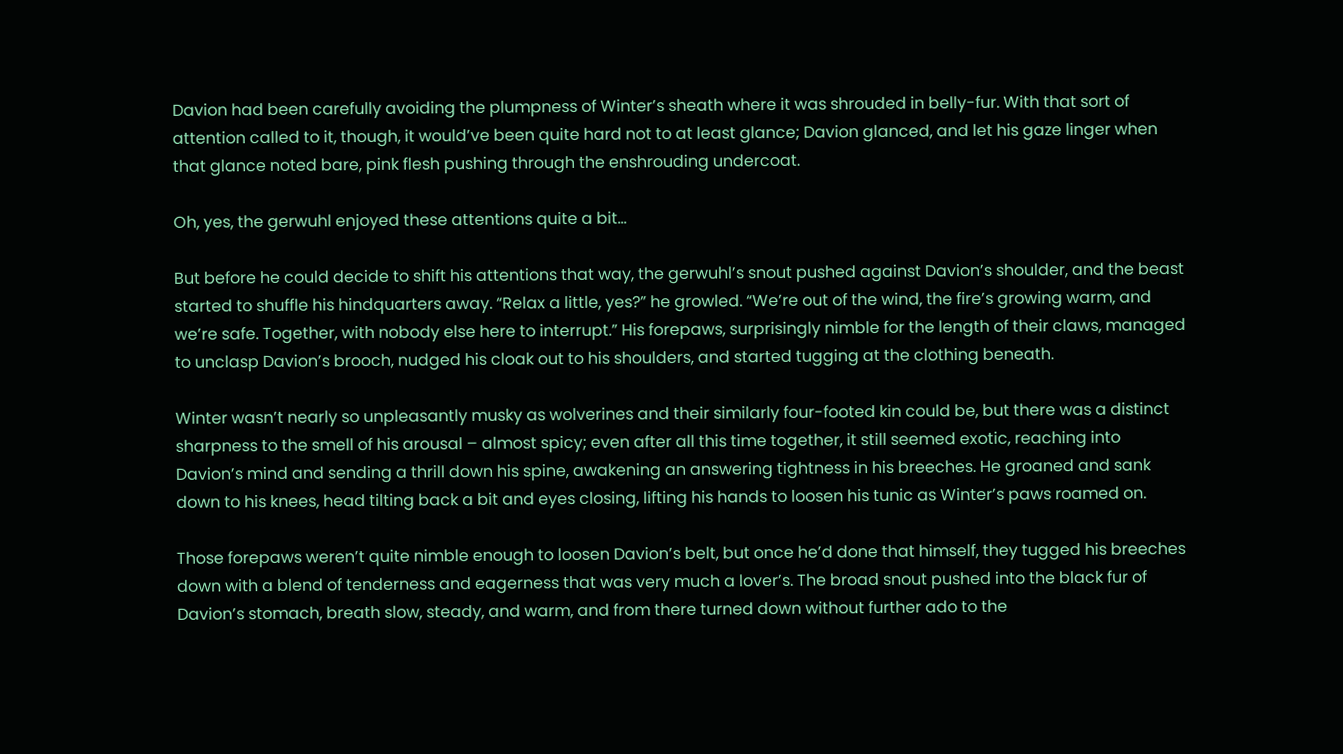Davion had been carefully avoiding the plumpness of Winter’s sheath where it was shrouded in belly-fur. With that sort of attention called to it, though, it would’ve been quite hard not to at least glance; Davion glanced, and let his gaze linger when that glance noted bare, pink flesh pushing through the enshrouding undercoat.

Oh, yes, the gerwuhl enjoyed these attentions quite a bit…

But before he could decide to shift his attentions that way, the gerwuhl’s snout pushed against Davion’s shoulder, and the beast started to shuffle his hindquarters away. “Relax a little, yes?” he growled. “We’re out of the wind, the fire’s growing warm, and we’re safe. Together, with nobody else here to interrupt.” His forepaws, surprisingly nimble for the length of their claws, managed to unclasp Davion’s brooch, nudged his cloak out to his shoulders, and started tugging at the clothing beneath.

Winter wasn’t nearly so unpleasantly musky as wolverines and their similarly four-footed kin could be, but there was a distinct sharpness to the smell of his arousal – almost spicy; even after all this time together, it still seemed exotic, reaching into Davion’s mind and sending a thrill down his spine, awakening an answering tightness in his breeches. He groaned and sank down to his knees, head tilting back a bit and eyes closing, lifting his hands to loosen his tunic as Winter’s paws roamed on.

Those forepaws weren’t quite nimble enough to loosen Davion’s belt, but once he’d done that himself, they tugged his breeches down with a blend of tenderness and eagerness that was very much a lover’s. The broad snout pushed into the black fur of Davion’s stomach, breath slow, steady, and warm, and from there turned down without further ado to the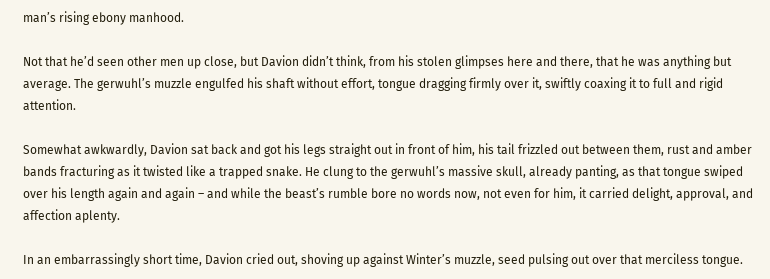man’s rising ebony manhood.

Not that he’d seen other men up close, but Davion didn’t think, from his stolen glimpses here and there, that he was anything but average. The gerwuhl’s muzzle engulfed his shaft without effort, tongue dragging firmly over it, swiftly coaxing it to full and rigid attention.

Somewhat awkwardly, Davion sat back and got his legs straight out in front of him, his tail frizzled out between them, rust and amber bands fracturing as it twisted like a trapped snake. He clung to the gerwuhl’s massive skull, already panting, as that tongue swiped over his length again and again – and while the beast’s rumble bore no words now, not even for him, it carried delight, approval, and affection aplenty.

In an embarrassingly short time, Davion cried out, shoving up against Winter’s muzzle, seed pulsing out over that merciless tongue.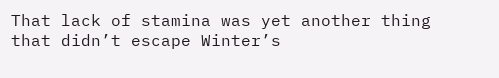That lack of stamina was yet another thing that didn’t escape Winter’s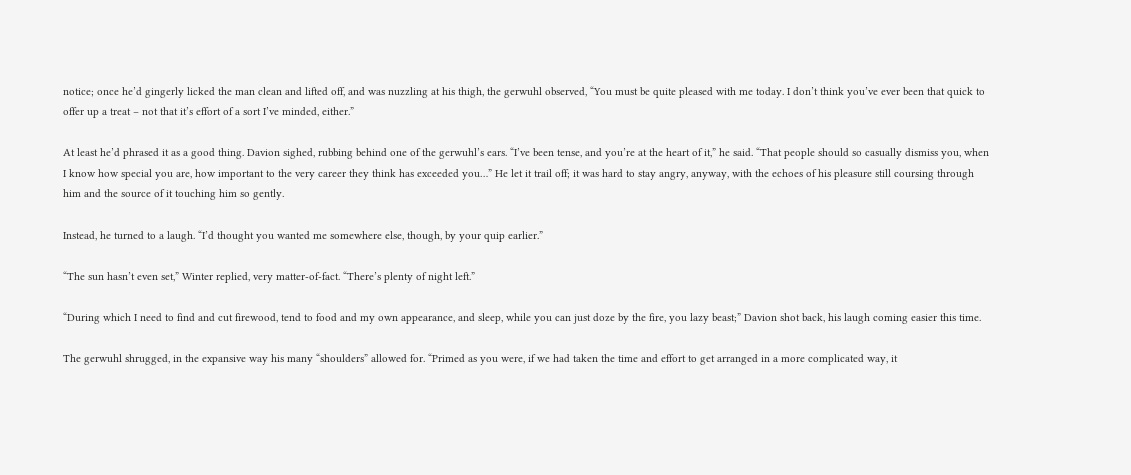notice; once he’d gingerly licked the man clean and lifted off, and was nuzzling at his thigh, the gerwuhl observed, “You must be quite pleased with me today. I don’t think you’ve ever been that quick to offer up a treat – not that it’s effort of a sort I’ve minded, either.”

At least he’d phrased it as a good thing. Davion sighed, rubbing behind one of the gerwuhl’s ears. “I’ve been tense, and you’re at the heart of it,” he said. “That people should so casually dismiss you, when I know how special you are, how important to the very career they think has exceeded you…” He let it trail off; it was hard to stay angry, anyway, with the echoes of his pleasure still coursing through him and the source of it touching him so gently.

Instead, he turned to a laugh. “I’d thought you wanted me somewhere else, though, by your quip earlier.”

“The sun hasn’t even set,” Winter replied, very matter-of-fact. “There’s plenty of night left.”

“During which I need to find and cut firewood, tend to food and my own appearance, and sleep, while you can just doze by the fire, you lazy beast;” Davion shot back, his laugh coming easier this time.

The gerwuhl shrugged, in the expansive way his many “shoulders” allowed for. “Primed as you were, if we had taken the time and effort to get arranged in a more complicated way, it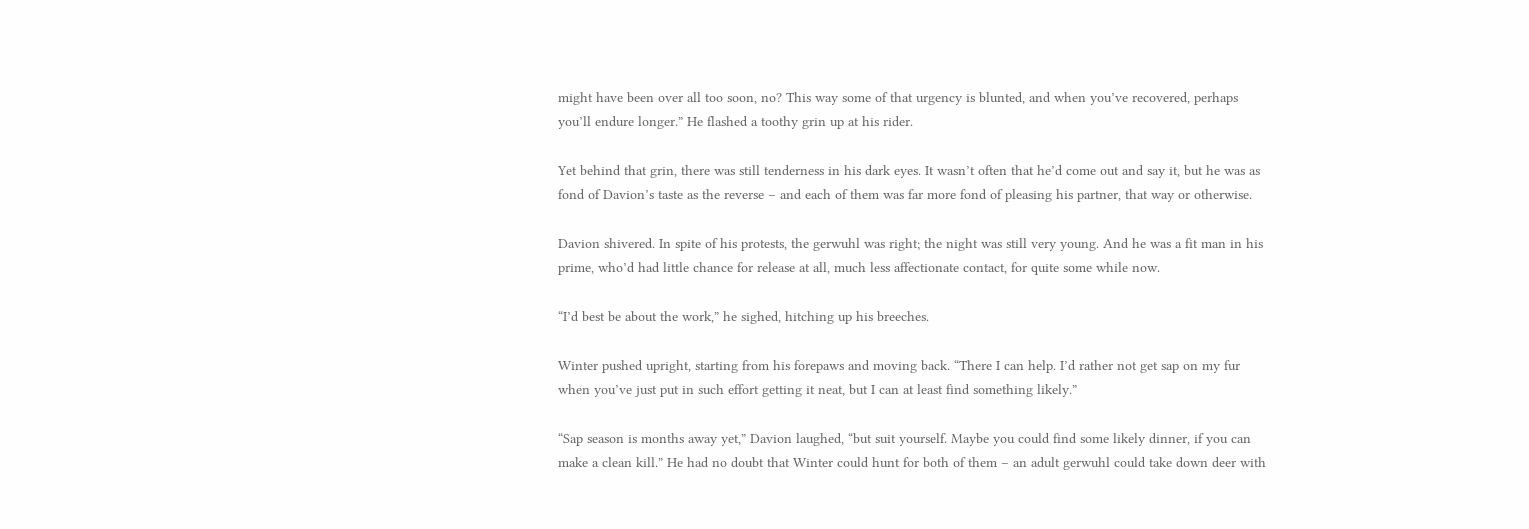might have been over all too soon, no? This way some of that urgency is blunted, and when you’ve recovered, perhaps you’ll endure longer.” He flashed a toothy grin up at his rider.

Yet behind that grin, there was still tenderness in his dark eyes. It wasn’t often that he’d come out and say it, but he was as fond of Davion’s taste as the reverse – and each of them was far more fond of pleasing his partner, that way or otherwise.

Davion shivered. In spite of his protests, the gerwuhl was right; the night was still very young. And he was a fit man in his prime, who’d had little chance for release at all, much less affectionate contact, for quite some while now.

“I’d best be about the work,” he sighed, hitching up his breeches.

Winter pushed upright, starting from his forepaws and moving back. “There I can help. I’d rather not get sap on my fur when you’ve just put in such effort getting it neat, but I can at least find something likely.”

“Sap season is months away yet,” Davion laughed, “but suit yourself. Maybe you could find some likely dinner, if you can make a clean kill.” He had no doubt that Winter could hunt for both of them – an adult gerwuhl could take down deer with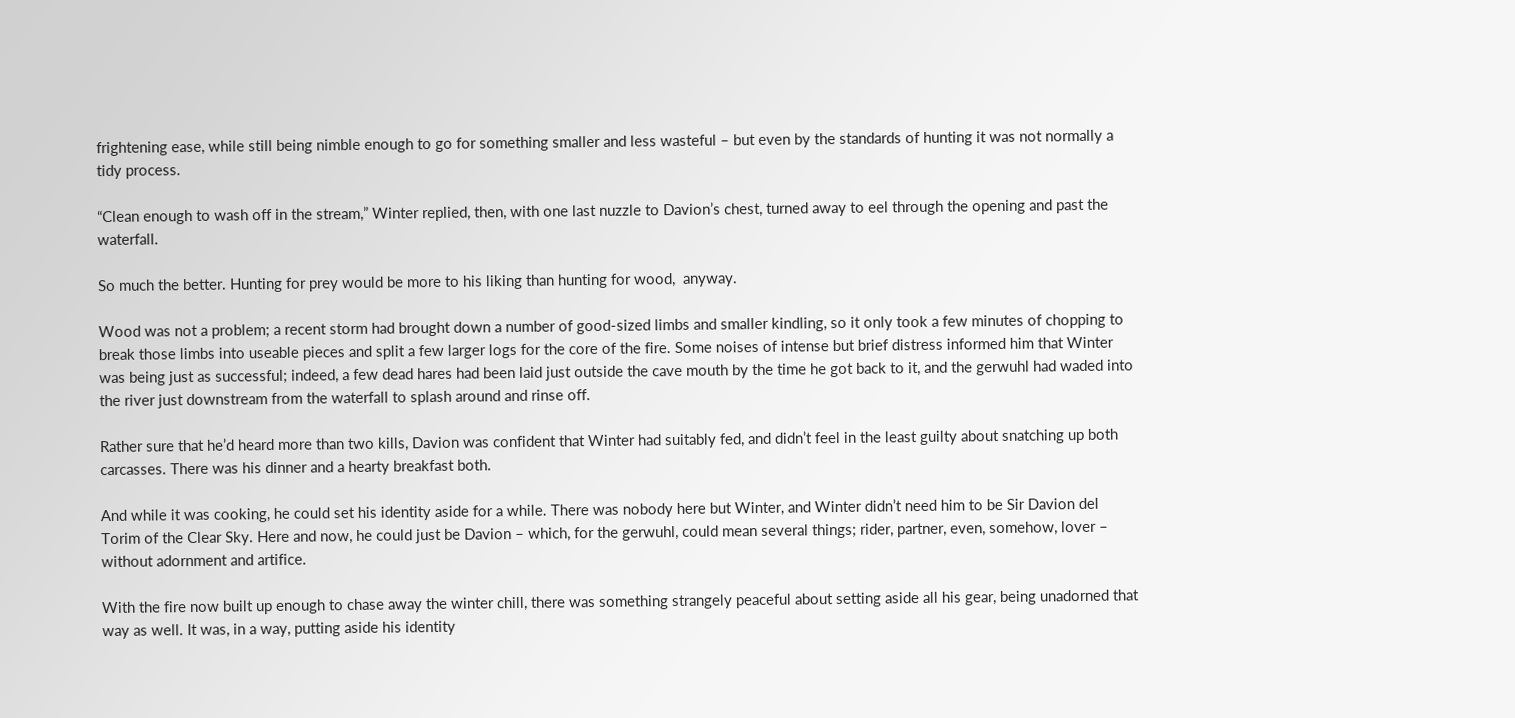frightening ease, while still being nimble enough to go for something smaller and less wasteful – but even by the standards of hunting it was not normally a tidy process.

“Clean enough to wash off in the stream,” Winter replied, then, with one last nuzzle to Davion’s chest, turned away to eel through the opening and past the waterfall.

So much the better. Hunting for prey would be more to his liking than hunting for wood,  anyway.

Wood was not a problem; a recent storm had brought down a number of good-sized limbs and smaller kindling, so it only took a few minutes of chopping to break those limbs into useable pieces and split a few larger logs for the core of the fire. Some noises of intense but brief distress informed him that Winter was being just as successful; indeed, a few dead hares had been laid just outside the cave mouth by the time he got back to it, and the gerwuhl had waded into the river just downstream from the waterfall to splash around and rinse off.

Rather sure that he’d heard more than two kills, Davion was confident that Winter had suitably fed, and didn’t feel in the least guilty about snatching up both carcasses. There was his dinner and a hearty breakfast both.

And while it was cooking, he could set his identity aside for a while. There was nobody here but Winter, and Winter didn’t need him to be Sir Davion del Torim of the Clear Sky. Here and now, he could just be Davion – which, for the gerwuhl, could mean several things; rider, partner, even, somehow, lover – without adornment and artifice.

With the fire now built up enough to chase away the winter chill, there was something strangely peaceful about setting aside all his gear, being unadorned that way as well. It was, in a way, putting aside his identity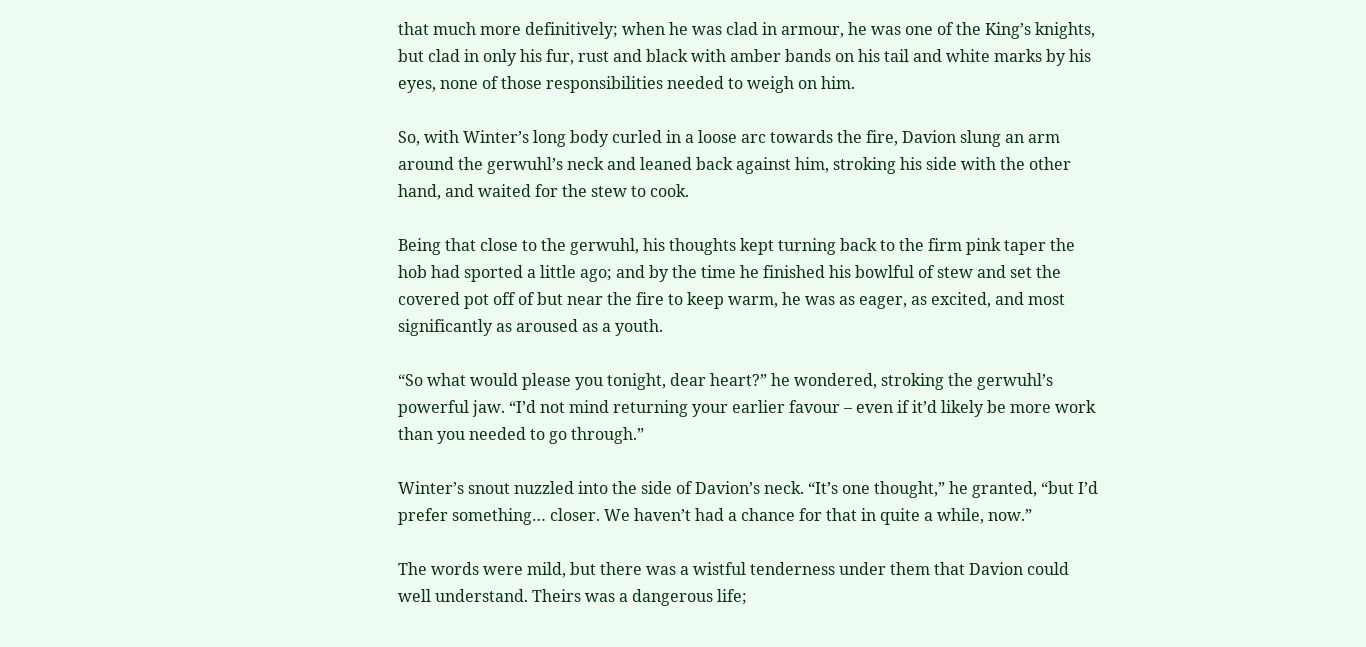that much more definitively; when he was clad in armour, he was one of the King’s knights, but clad in only his fur, rust and black with amber bands on his tail and white marks by his eyes, none of those responsibilities needed to weigh on him.

So, with Winter’s long body curled in a loose arc towards the fire, Davion slung an arm around the gerwuhl’s neck and leaned back against him, stroking his side with the other hand, and waited for the stew to cook.

Being that close to the gerwuhl, his thoughts kept turning back to the firm pink taper the hob had sported a little ago; and by the time he finished his bowlful of stew and set the covered pot off of but near the fire to keep warm, he was as eager, as excited, and most significantly as aroused as a youth.

“So what would please you tonight, dear heart?” he wondered, stroking the gerwuhl’s powerful jaw. “I’d not mind returning your earlier favour – even if it’d likely be more work than you needed to go through.”

Winter’s snout nuzzled into the side of Davion’s neck. “It’s one thought,” he granted, “but I’d prefer something… closer. We haven’t had a chance for that in quite a while, now.”

The words were mild, but there was a wistful tenderness under them that Davion could well understand. Theirs was a dangerous life;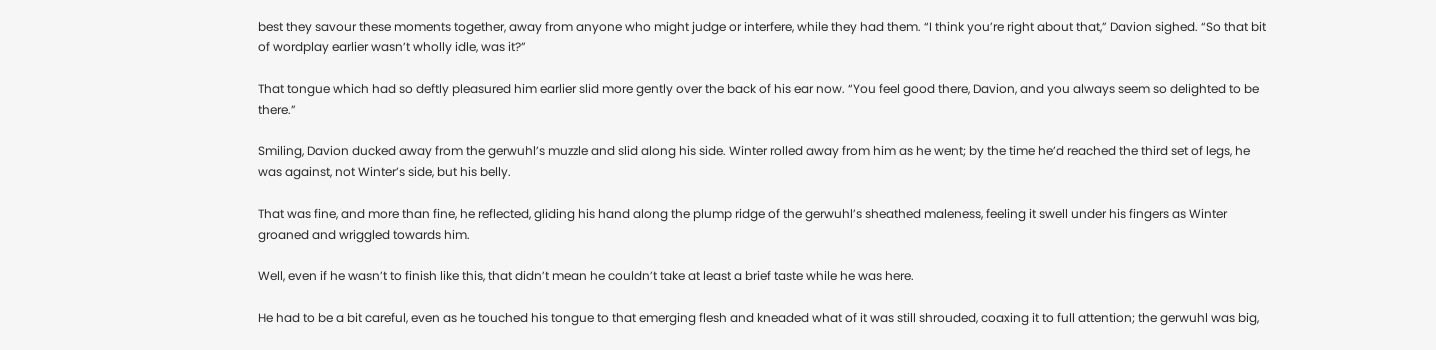best they savour these moments together, away from anyone who might judge or interfere, while they had them. “I think you’re right about that,” Davion sighed. “So that bit of wordplay earlier wasn’t wholly idle, was it?”

That tongue which had so deftly pleasured him earlier slid more gently over the back of his ear now. “You feel good there, Davion, and you always seem so delighted to be there.”

Smiling, Davion ducked away from the gerwuhl’s muzzle and slid along his side. Winter rolled away from him as he went; by the time he’d reached the third set of legs, he was against, not Winter’s side, but his belly.

That was fine, and more than fine, he reflected, gliding his hand along the plump ridge of the gerwuhl’s sheathed maleness, feeling it swell under his fingers as Winter groaned and wriggled towards him.

Well, even if he wasn’t to finish like this, that didn’t mean he couldn’t take at least a brief taste while he was here.

He had to be a bit careful, even as he touched his tongue to that emerging flesh and kneaded what of it was still shrouded, coaxing it to full attention; the gerwuhl was big,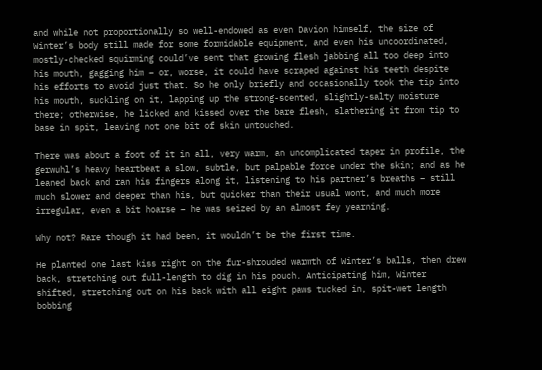and while not proportionally so well-endowed as even Davion himself, the size of Winter’s body still made for some formidable equipment, and even his uncoordinated, mostly-checked squirming could’ve sent that growing flesh jabbing all too deep into his mouth, gagging him – or, worse, it could have scraped against his teeth despite his efforts to avoid just that. So he only briefly and occasionally took the tip into his mouth, suckling on it, lapping up the strong-scented, slightly-salty moisture there; otherwise, he licked and kissed over the bare flesh, slathering it from tip to base in spit, leaving not one bit of skin untouched.

There was about a foot of it in all, very warm, an uncomplicated taper in profile, the gerwuhl’s heavy heartbeat a slow, subtle, but palpable force under the skin; and as he leaned back and ran his fingers along it, listening to his partner’s breaths – still much slower and deeper than his, but quicker than their usual wont, and much more irregular, even a bit hoarse – he was seized by an almost fey yearning.

Why not? Rare though it had been, it wouldn’t be the first time.

He planted one last kiss right on the fur-shrouded warmth of Winter’s balls, then drew back, stretching out full-length to dig in his pouch. Anticipating him, Winter shifted, stretching out on his back with all eight paws tucked in, spit-wet length bobbing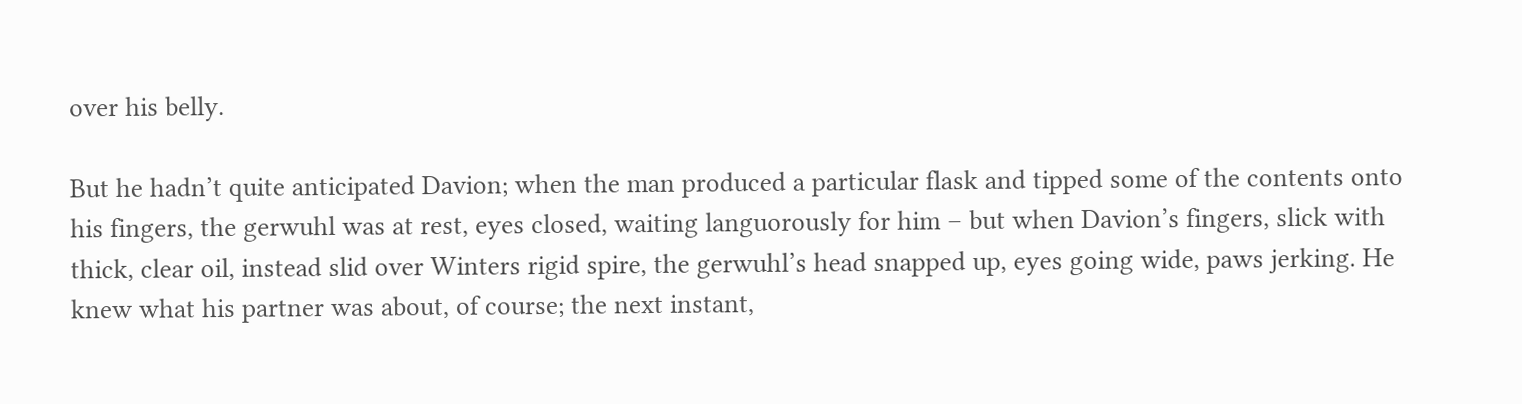over his belly.

But he hadn’t quite anticipated Davion; when the man produced a particular flask and tipped some of the contents onto his fingers, the gerwuhl was at rest, eyes closed, waiting languorously for him – but when Davion’s fingers, slick with thick, clear oil, instead slid over Winters rigid spire, the gerwuhl’s head snapped up, eyes going wide, paws jerking. He knew what his partner was about, of course; the next instant,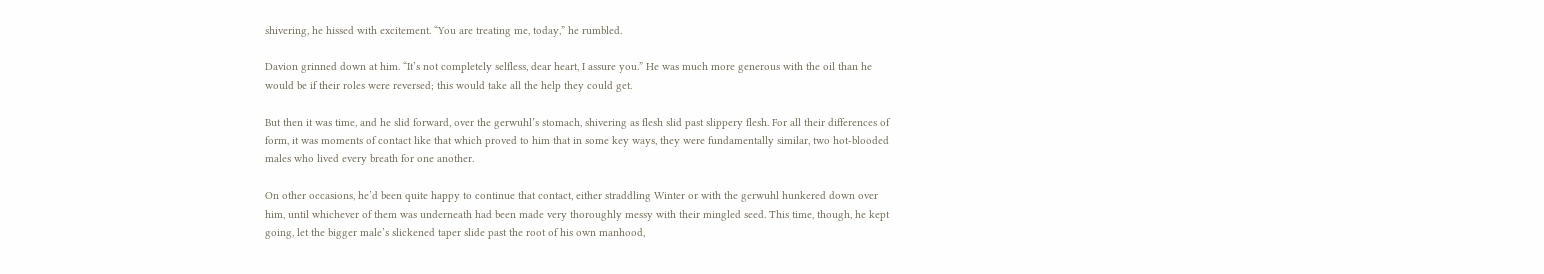shivering, he hissed with excitement. “You are treating me, today,” he rumbled.

Davion grinned down at him. “It’s not completely selfless, dear heart, I assure you.” He was much more generous with the oil than he would be if their roles were reversed; this would take all the help they could get.

But then it was time, and he slid forward, over the gerwuhl’s stomach, shivering as flesh slid past slippery flesh. For all their differences of form, it was moments of contact like that which proved to him that in some key ways, they were fundamentally similar, two hot-blooded males who lived every breath for one another.

On other occasions, he’d been quite happy to continue that contact, either straddling Winter or with the gerwuhl hunkered down over him, until whichever of them was underneath had been made very thoroughly messy with their mingled seed. This time, though, he kept going, let the bigger male’s slickened taper slide past the root of his own manhood,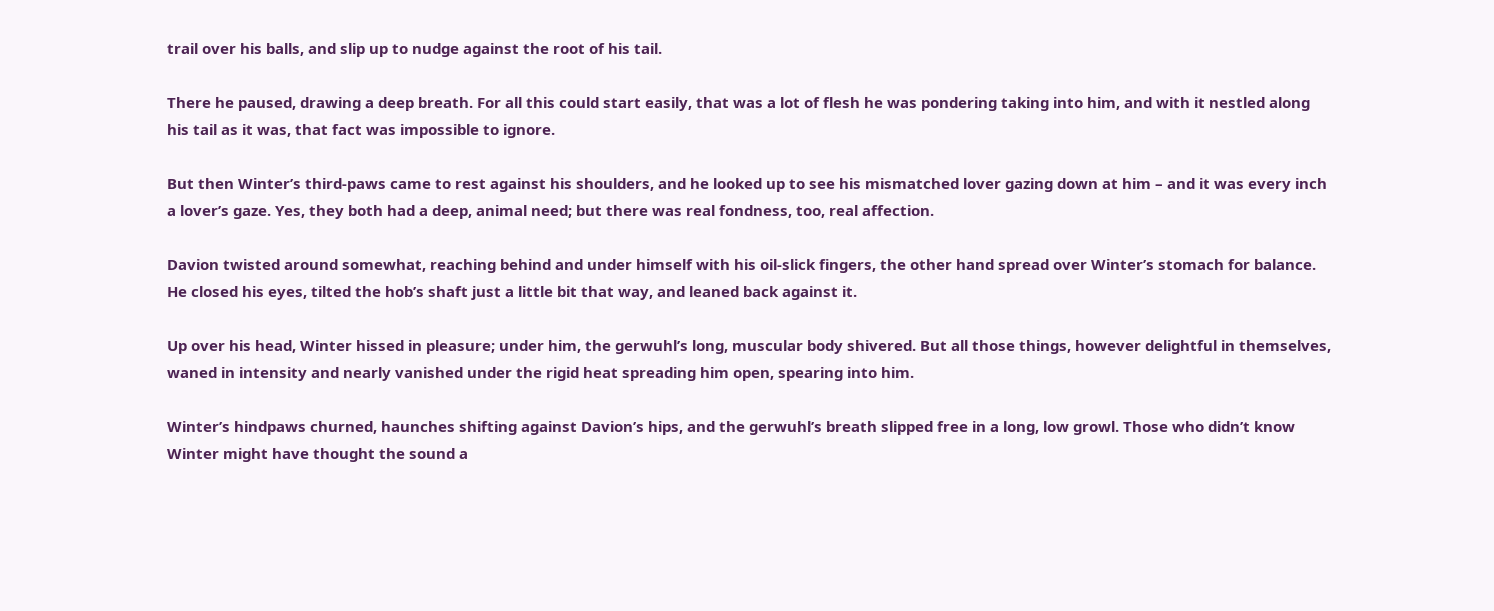trail over his balls, and slip up to nudge against the root of his tail.

There he paused, drawing a deep breath. For all this could start easily, that was a lot of flesh he was pondering taking into him, and with it nestled along his tail as it was, that fact was impossible to ignore.

But then Winter’s third-paws came to rest against his shoulders, and he looked up to see his mismatched lover gazing down at him – and it was every inch a lover’s gaze. Yes, they both had a deep, animal need; but there was real fondness, too, real affection.

Davion twisted around somewhat, reaching behind and under himself with his oil-slick fingers, the other hand spread over Winter’s stomach for balance. He closed his eyes, tilted the hob’s shaft just a little bit that way, and leaned back against it.

Up over his head, Winter hissed in pleasure; under him, the gerwuhl’s long, muscular body shivered. But all those things, however delightful in themselves, waned in intensity and nearly vanished under the rigid heat spreading him open, spearing into him.

Winter’s hindpaws churned, haunches shifting against Davion’s hips, and the gerwuhl’s breath slipped free in a long, low growl. Those who didn’t know Winter might have thought the sound a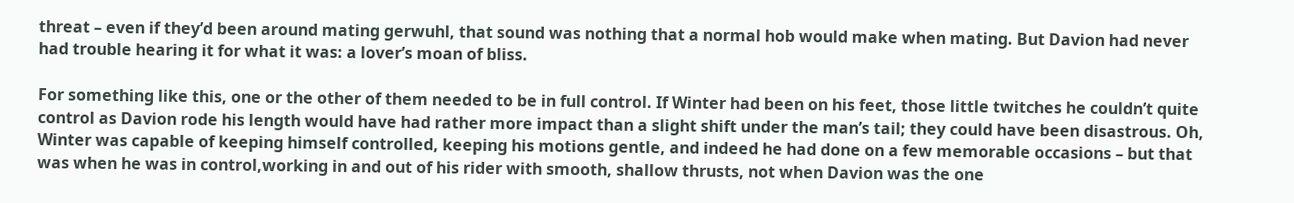threat – even if they’d been around mating gerwuhl, that sound was nothing that a normal hob would make when mating. But Davion had never had trouble hearing it for what it was: a lover’s moan of bliss.

For something like this, one or the other of them needed to be in full control. If Winter had been on his feet, those little twitches he couldn’t quite control as Davion rode his length would have had rather more impact than a slight shift under the man’s tail; they could have been disastrous. Oh, Winter was capable of keeping himself controlled, keeping his motions gentle, and indeed he had done on a few memorable occasions – but that was when he was in control,working in and out of his rider with smooth, shallow thrusts, not when Davion was the one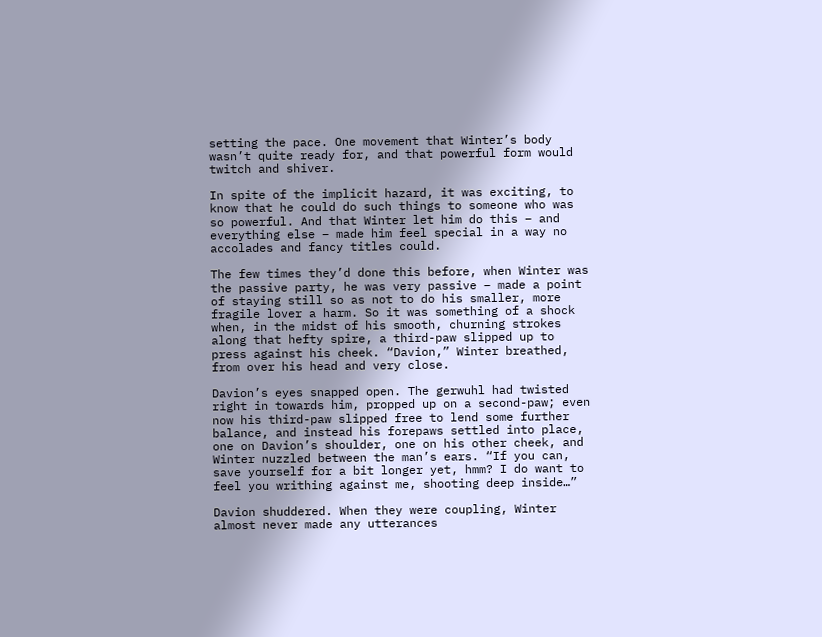setting the pace. One movement that Winter’s body wasn’t quite ready for, and that powerful form would twitch and shiver.

In spite of the implicit hazard, it was exciting, to know that he could do such things to someone who was so powerful. And that Winter let him do this – and everything else – made him feel special in a way no accolades and fancy titles could.

The few times they’d done this before, when Winter was the passive party, he was very passive – made a point of staying still so as not to do his smaller, more fragile lover a harm. So it was something of a shock when, in the midst of his smooth, churning strokes along that hefty spire, a third-paw slipped up to press against his cheek. “Davion,” Winter breathed, from over his head and very close.

Davion’s eyes snapped open. The gerwuhl had twisted right in towards him, propped up on a second-paw; even now his third-paw slipped free to lend some further balance, and instead his forepaws settled into place, one on Davion’s shoulder, one on his other cheek, and Winter nuzzled between the man’s ears. “If you can, save yourself for a bit longer yet, hmm? I do want to feel you writhing against me, shooting deep inside…”

Davion shuddered. When they were coupling, Winter almost never made any utterances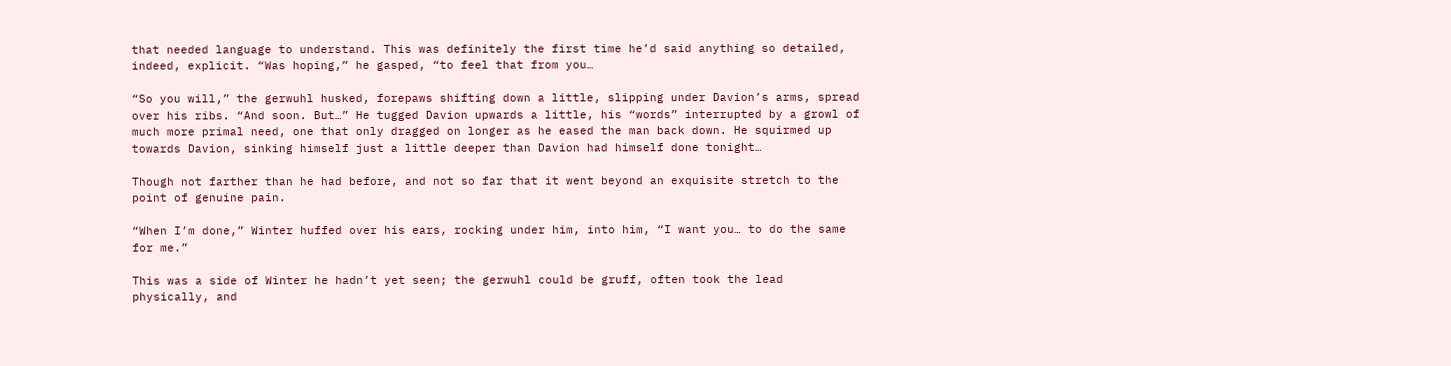that needed language to understand. This was definitely the first time he’d said anything so detailed, indeed, explicit. “Was hoping,” he gasped, “to feel that from you…

“So you will,” the gerwuhl husked, forepaws shifting down a little, slipping under Davion’s arms, spread over his ribs. “And soon. But…” He tugged Davion upwards a little, his “words” interrupted by a growl of much more primal need, one that only dragged on longer as he eased the man back down. He squirmed up towards Davion, sinking himself just a little deeper than Davion had himself done tonight…

Though not farther than he had before, and not so far that it went beyond an exquisite stretch to the point of genuine pain.

“When I’m done,” Winter huffed over his ears, rocking under him, into him, “I want you… to do the same for me.”

This was a side of Winter he hadn’t yet seen; the gerwuhl could be gruff, often took the lead physically, and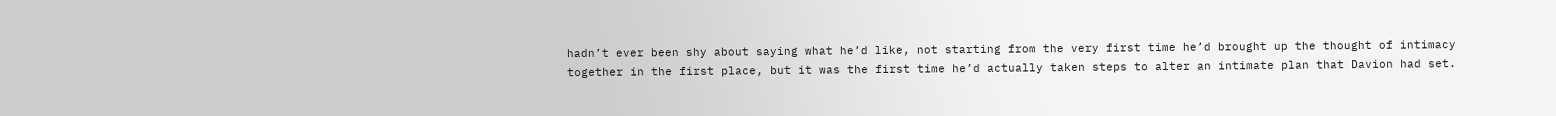hadn’t ever been shy about saying what he’d like, not starting from the very first time he’d brought up the thought of intimacy together in the first place, but it was the first time he’d actually taken steps to alter an intimate plan that Davion had set.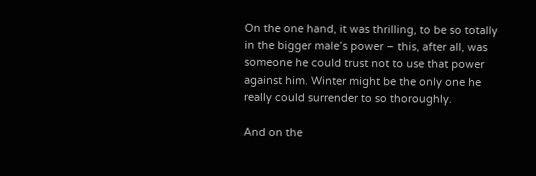On the one hand, it was thrilling, to be so totally in the bigger male’s power – this, after all, was someone he could trust not to use that power against him. Winter might be the only one he really could surrender to so thoroughly.

And on the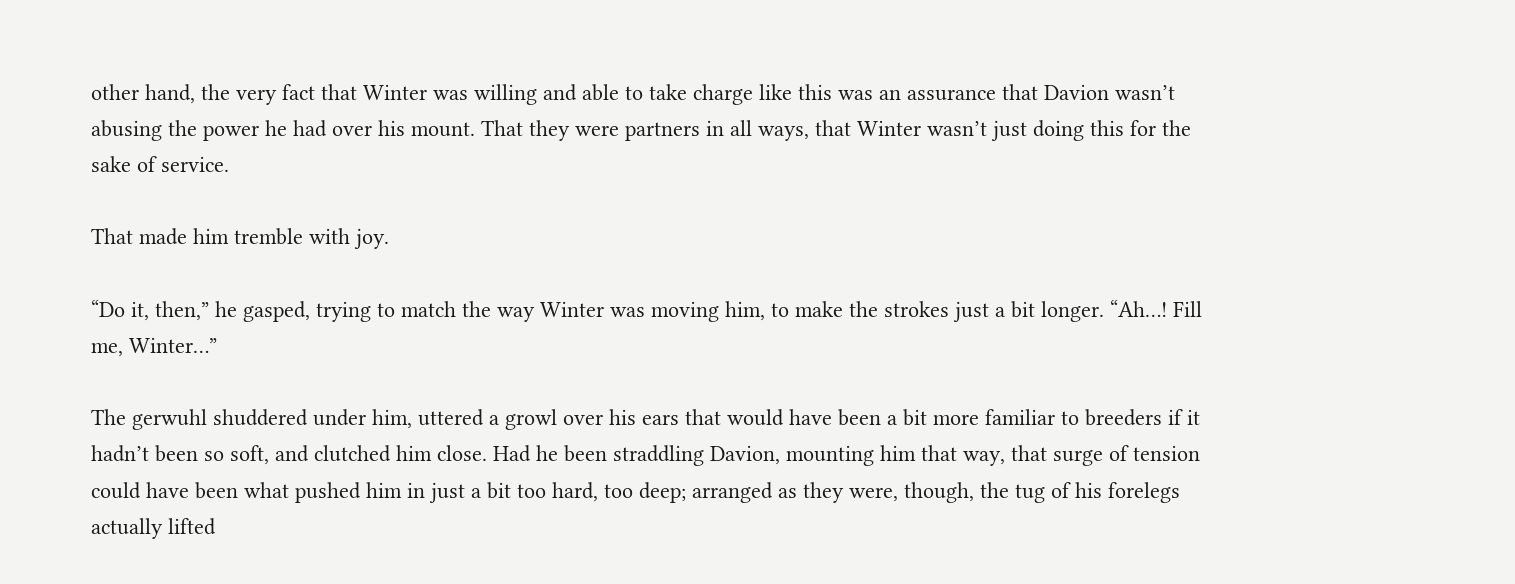other hand, the very fact that Winter was willing and able to take charge like this was an assurance that Davion wasn’t abusing the power he had over his mount. That they were partners in all ways, that Winter wasn’t just doing this for the sake of service.

That made him tremble with joy.

“Do it, then,” he gasped, trying to match the way Winter was moving him, to make the strokes just a bit longer. “Ah…! Fill me, Winter…”

The gerwuhl shuddered under him, uttered a growl over his ears that would have been a bit more familiar to breeders if it hadn’t been so soft, and clutched him close. Had he been straddling Davion, mounting him that way, that surge of tension could have been what pushed him in just a bit too hard, too deep; arranged as they were, though, the tug of his forelegs actually lifted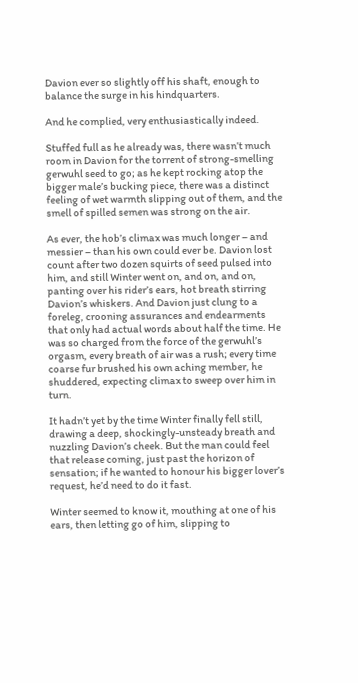Davion ever so slightly off his shaft, enough to balance the surge in his hindquarters.

And he complied, very enthusiastically indeed.

Stuffed full as he already was, there wasn’t much room in Davion for the torrent of strong-smelling gerwuhl seed to go; as he kept rocking atop the bigger male’s bucking piece, there was a distinct feeling of wet warmth slipping out of them, and the smell of spilled semen was strong on the air.

As ever, the hob’s climax was much longer – and messier – than his own could ever be. Davion lost count after two dozen squirts of seed pulsed into him, and still Winter went on, and on, and on, panting over his rider’s ears, hot breath stirring Davion’s whiskers. And Davion just clung to a foreleg, crooning assurances and endearments that only had actual words about half the time. He was so charged from the force of the gerwuhl’s orgasm, every breath of air was a rush; every time coarse fur brushed his own aching member, he shuddered, expecting climax to sweep over him in turn.

It hadn’t yet by the time Winter finally fell still, drawing a deep, shockingly-unsteady breath and nuzzling Davion’s cheek. But the man could feel that release coming, just past the horizon of sensation; if he wanted to honour his bigger lover’s request, he’d need to do it fast.

Winter seemed to know it, mouthing at one of his ears, then letting go of him, slipping to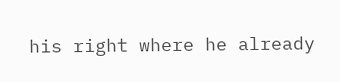his right where he already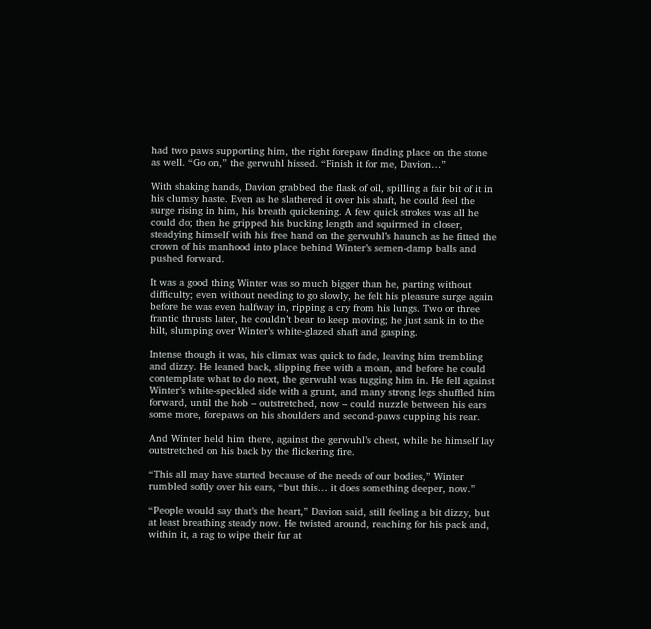had two paws supporting him, the right forepaw finding place on the stone as well. “Go on,” the gerwuhl hissed. “Finish it for me, Davion…”

With shaking hands, Davion grabbed the flask of oil, spilling a fair bit of it in his clumsy haste. Even as he slathered it over his shaft, he could feel the surge rising in him, his breath quickening. A few quick strokes was all he could do; then he gripped his bucking length and squirmed in closer, steadying himself with his free hand on the gerwuhl’s haunch as he fitted the crown of his manhood into place behind Winter’s semen-damp balls and pushed forward.

It was a good thing Winter was so much bigger than he, parting without difficulty; even without needing to go slowly, he felt his pleasure surge again before he was even halfway in, ripping a cry from his lungs. Two or three frantic thrusts later, he couldn’t bear to keep moving; he just sank in to the hilt, slumping over Winter’s white-glazed shaft and gasping.

Intense though it was, his climax was quick to fade, leaving him trembling and dizzy. He leaned back, slipping free with a moan, and before he could contemplate what to do next, the gerwuhl was tugging him in. He fell against Winter’s white-speckled side with a grunt, and many strong legs shuffled him forward, until the hob – outstretched, now – could nuzzle between his ears some more, forepaws on his shoulders and second-paws cupping his rear.

And Winter held him there, against the gerwuhl’s chest, while he himself lay outstretched on his back by the flickering fire.

“This all may have started because of the needs of our bodies,” Winter rumbled softly over his ears, “but this… it does something deeper, now.”

“People would say that’s the heart,” Davion said, still feeling a bit dizzy, but at least breathing steady now. He twisted around, reaching for his pack and, within it, a rag to wipe their fur at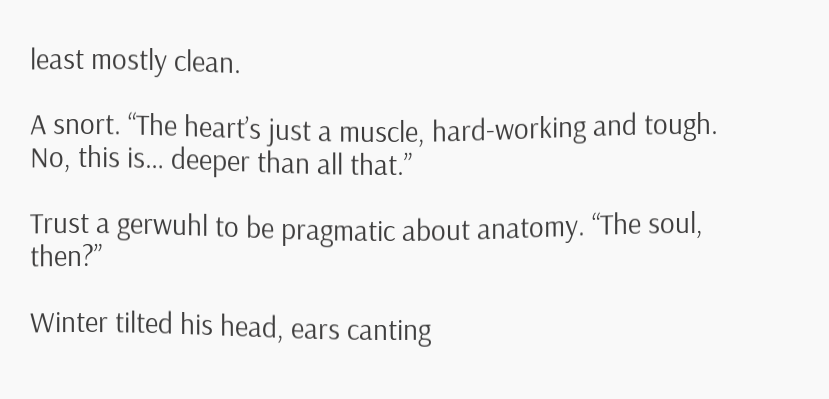least mostly clean.

A snort. “The heart’s just a muscle, hard-working and tough. No, this is… deeper than all that.”

Trust a gerwuhl to be pragmatic about anatomy. “The soul, then?”

Winter tilted his head, ears canting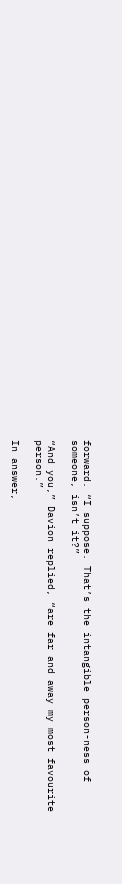forward. “I suppose. That’s the intangible person-ness of someone, isn’t it?”

“And you,” Davion replied, “are far and away my most favourite person.”

In answer,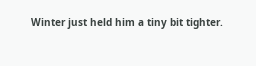Winter just held him a tiny bit tighter.